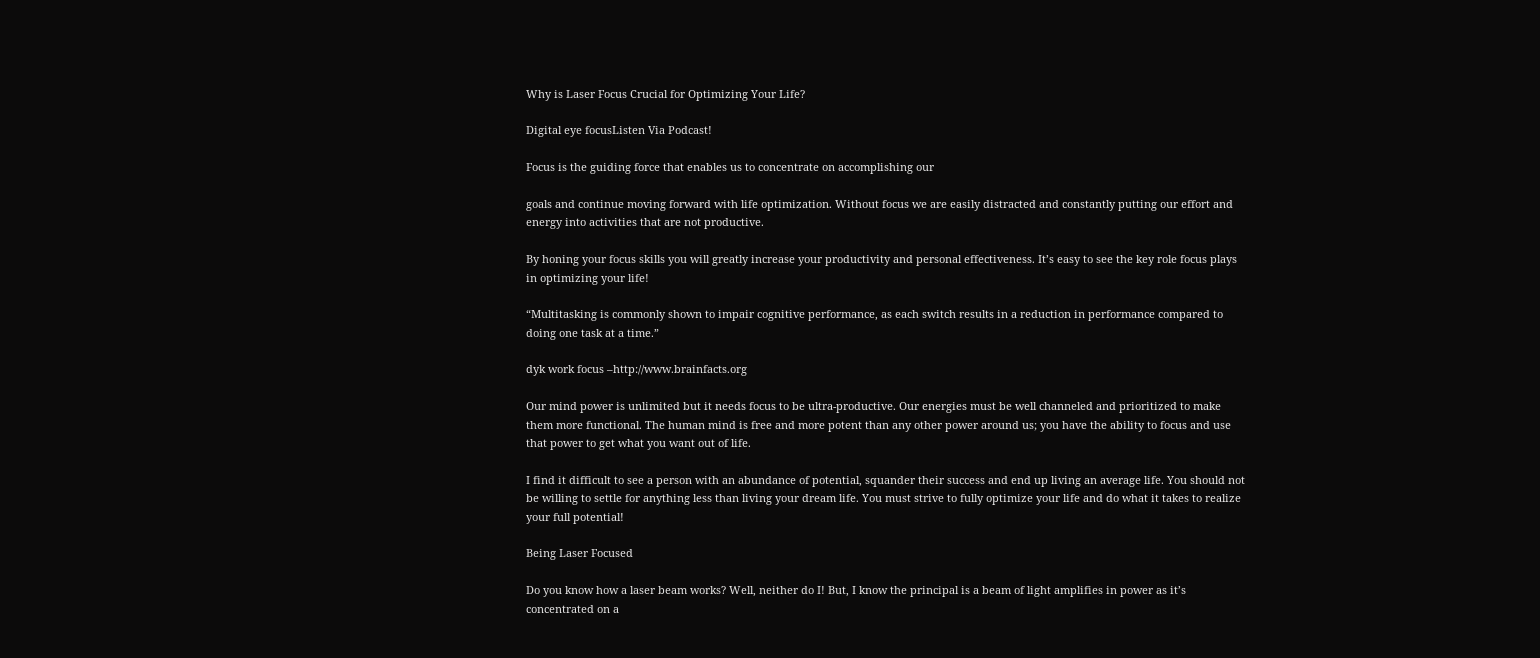Why is Laser Focus Crucial for Optimizing Your Life?

Digital eye focusListen Via Podcast!

Focus is the guiding force that enables us to concentrate on accomplishing our

goals and continue moving forward with life optimization. Without focus we are easily distracted and constantly putting our effort and energy into activities that are not productive.

By honing your focus skills you will greatly increase your productivity and personal effectiveness. It’s easy to see the key role focus plays in optimizing your life!

“Multitasking is commonly shown to impair cognitive performance, as each switch results in a reduction in performance compared to doing one task at a time.”

dyk work focus –http://www.brainfacts.org

Our mind power is unlimited but it needs focus to be ultra-productive. Our energies must be well channeled and prioritized to make them more functional. The human mind is free and more potent than any other power around us; you have the ability to focus and use that power to get what you want out of life.

I find it difficult to see a person with an abundance of potential, squander their success and end up living an average life. You should not be willing to settle for anything less than living your dream life. You must strive to fully optimize your life and do what it takes to realize your full potential!

Being Laser Focused

Do you know how a laser beam works? Well, neither do I! But, I know the principal is a beam of light amplifies in power as it’s concentrated on a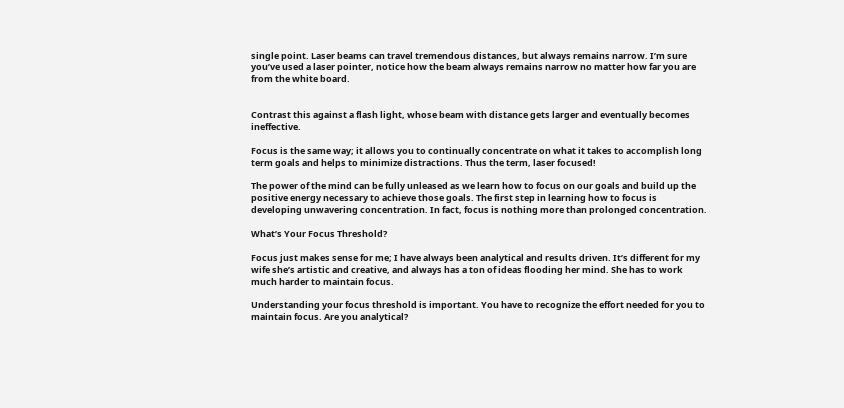single point. Laser beams can travel tremendous distances, but always remains narrow. I’m sure you’ve used a laser pointer, notice how the beam always remains narrow no matter how far you are from the white board.


Contrast this against a flash light, whose beam with distance gets larger and eventually becomes ineffective.

Focus is the same way; it allows you to continually concentrate on what it takes to accomplish long term goals and helps to minimize distractions. Thus the term, laser focused!

The power of the mind can be fully unleased as we learn how to focus on our goals and build up the positive energy necessary to achieve those goals. The first step in learning how to focus is developing unwavering concentration. In fact, focus is nothing more than prolonged concentration.

What’s Your Focus Threshold?

Focus just makes sense for me; I have always been analytical and results driven. It’s different for my wife she’s artistic and creative, and always has a ton of ideas flooding her mind. She has to work much harder to maintain focus.

Understanding your focus threshold is important. You have to recognize the effort needed for you to maintain focus. Are you analytical?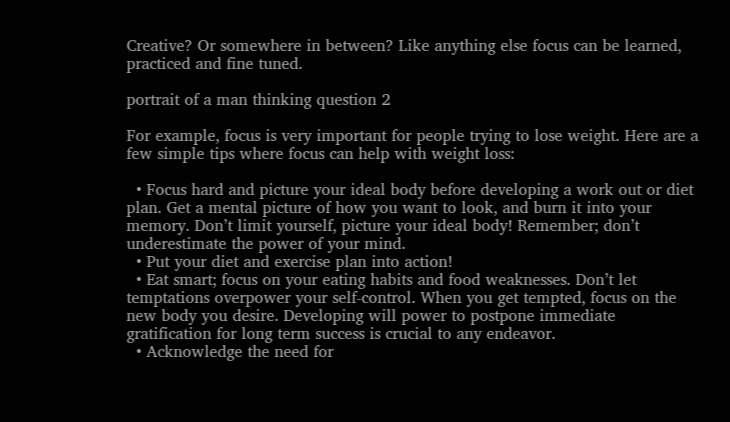Creative? Or somewhere in between? Like anything else focus can be learned, practiced and fine tuned.

portrait of a man thinking question 2

For example, focus is very important for people trying to lose weight. Here are a few simple tips where focus can help with weight loss:

  • Focus hard and picture your ideal body before developing a work out or diet plan. Get a mental picture of how you want to look, and burn it into your memory. Don’t limit yourself, picture your ideal body! Remember; don’t underestimate the power of your mind.
  • Put your diet and exercise plan into action!
  • Eat smart; focus on your eating habits and food weaknesses. Don’t let temptations overpower your self-control. When you get tempted, focus on the new body you desire. Developing will power to postpone immediate gratification for long term success is crucial to any endeavor.
  • Acknowledge the need for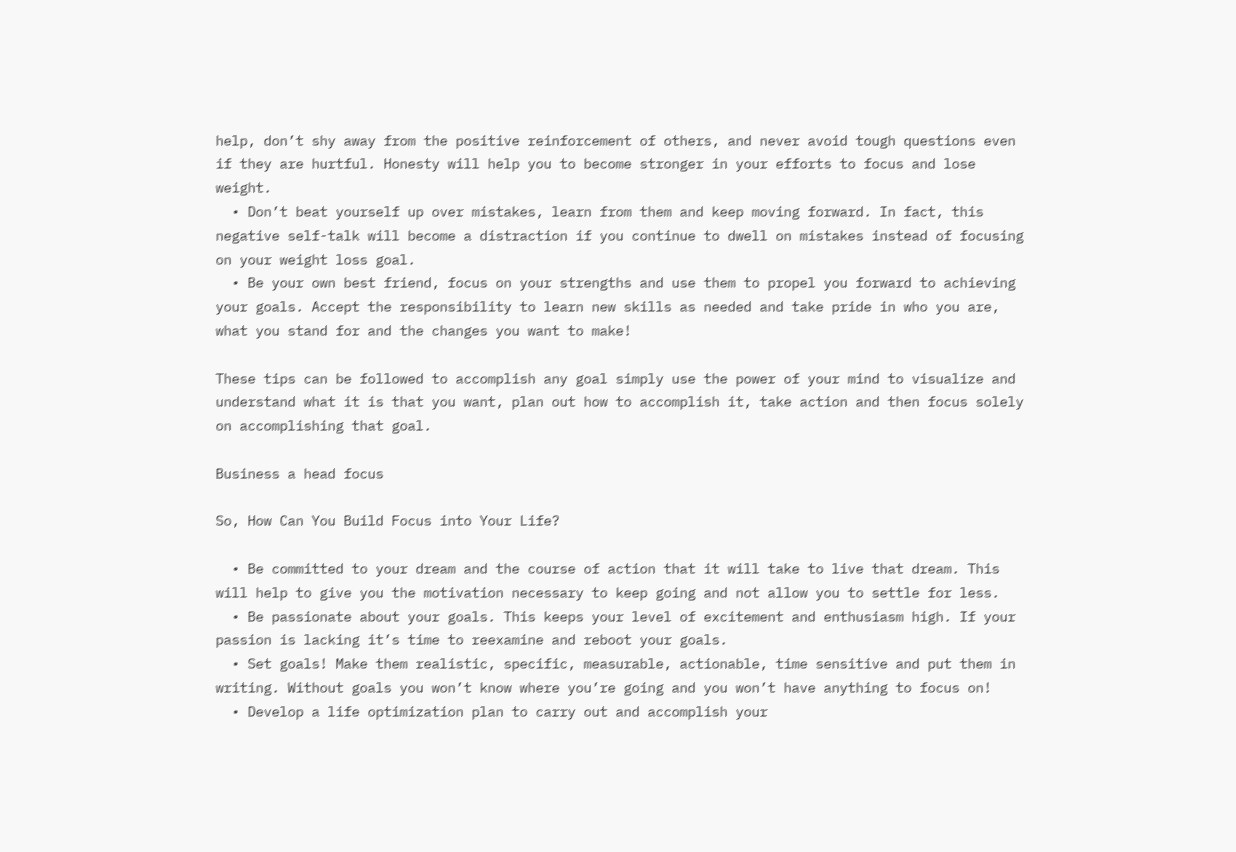help, don’t shy away from the positive reinforcement of others, and never avoid tough questions even if they are hurtful. Honesty will help you to become stronger in your efforts to focus and lose weight.
  • Don’t beat yourself up over mistakes, learn from them and keep moving forward. In fact, this negative self-talk will become a distraction if you continue to dwell on mistakes instead of focusing on your weight loss goal.
  • Be your own best friend, focus on your strengths and use them to propel you forward to achieving your goals. Accept the responsibility to learn new skills as needed and take pride in who you are, what you stand for and the changes you want to make!

These tips can be followed to accomplish any goal simply use the power of your mind to visualize and understand what it is that you want, plan out how to accomplish it, take action and then focus solely on accomplishing that goal.

Business a head focus

So, How Can You Build Focus into Your Life?

  • Be committed to your dream and the course of action that it will take to live that dream. This will help to give you the motivation necessary to keep going and not allow you to settle for less.
  • Be passionate about your goals. This keeps your level of excitement and enthusiasm high. If your passion is lacking it’s time to reexamine and reboot your goals.
  • Set goals! Make them realistic, specific, measurable, actionable, time sensitive and put them in writing. Without goals you won’t know where you’re going and you won’t have anything to focus on!
  • Develop a life optimization plan to carry out and accomplish your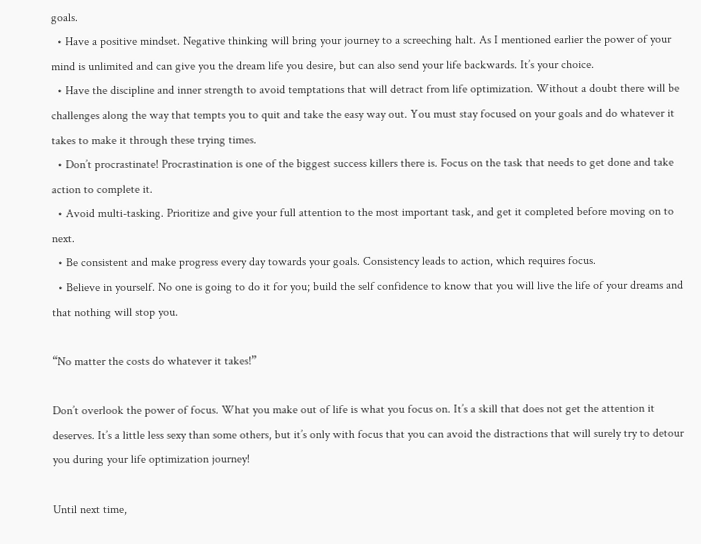goals.
  • Have a positive mindset. Negative thinking will bring your journey to a screeching halt. As I mentioned earlier the power of your mind is unlimited and can give you the dream life you desire, but can also send your life backwards. It’s your choice.
  • Have the discipline and inner strength to avoid temptations that will detract from life optimization. Without a doubt there will be challenges along the way that tempts you to quit and take the easy way out. You must stay focused on your goals and do whatever it takes to make it through these trying times.
  • Don’t procrastinate! Procrastination is one of the biggest success killers there is. Focus on the task that needs to get done and take action to complete it.
  • Avoid multi-tasking. Prioritize and give your full attention to the most important task, and get it completed before moving on to next.
  • Be consistent and make progress every day towards your goals. Consistency leads to action, which requires focus.
  • Believe in yourself. No one is going to do it for you; build the self confidence to know that you will live the life of your dreams and that nothing will stop you.

“No matter the costs do whatever it takes!”

Don’t overlook the power of focus. What you make out of life is what you focus on. It’s a skill that does not get the attention it deserves. It’s a little less sexy than some others, but it’s only with focus that you can avoid the distractions that will surely try to detour you during your life optimization journey!

Until next time,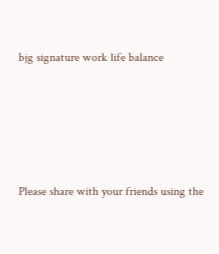bjg signature work life balance





Please share with your friends using the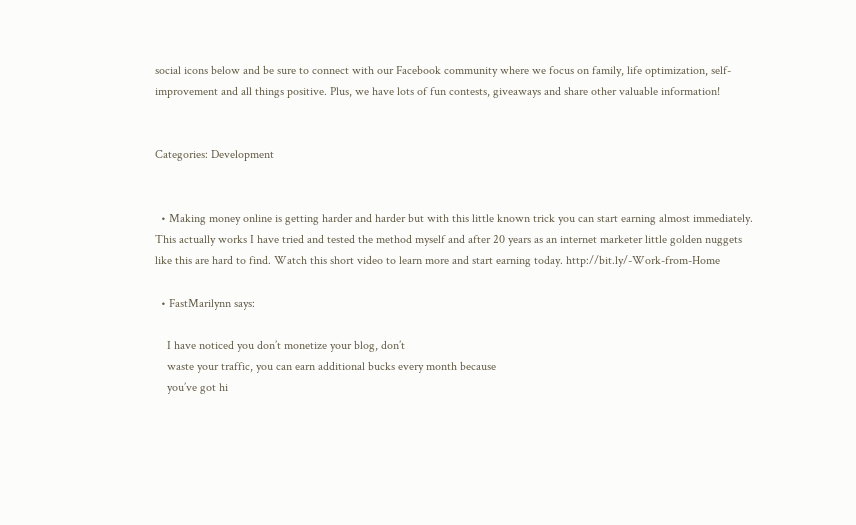social icons below and be sure to connect with our Facebook community where we focus on family, life optimization, self-improvement and all things positive. Plus, we have lots of fun contests, giveaways and share other valuable information!


Categories: Development


  • Making money online is getting harder and harder but with this little known trick you can start earning almost immediately. This actually works I have tried and tested the method myself and after 20 years as an internet marketer little golden nuggets like this are hard to find. Watch this short video to learn more and start earning today. http://bit.ly/-Work-from-Home

  • FastMarilynn says:

    I have noticed you don’t monetize your blog, don’t
    waste your traffic, you can earn additional bucks every month because
    you’ve got hi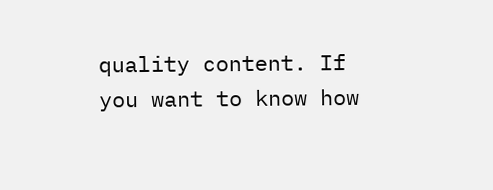quality content. If you want to know how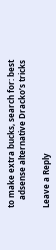to make extra bucks, search for: best
    adsense alternative Dracko’s tricks

Leave a Reply